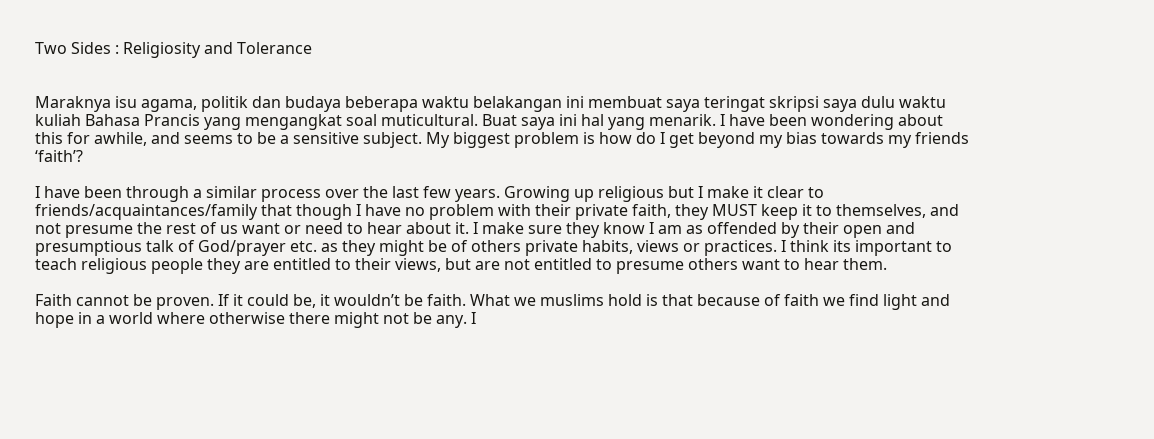Two Sides : Religiosity and Tolerance


Maraknya isu agama, politik dan budaya beberapa waktu belakangan ini membuat saya teringat skripsi saya dulu waktu kuliah Bahasa Prancis yang mengangkat soal muticultural. Buat saya ini hal yang menarik. I have been wondering about this for awhile, and seems to be a sensitive subject. My biggest problem is how do I get beyond my bias towards my friends ‘faith’?

I have been through a similar process over the last few years. Growing up religious but I make it clear to friends/acquaintances/family that though I have no problem with their private faith, they MUST keep it to themselves, and not presume the rest of us want or need to hear about it. I make sure they know I am as offended by their open and presumptious talk of God/prayer etc. as they might be of others private habits, views or practices. I think its important to teach religious people they are entitled to their views, but are not entitled to presume others want to hear them.

Faith cannot be proven. If it could be, it wouldn’t be faith. What we muslims hold is that because of faith we find light and hope in a world where otherwise there might not be any. I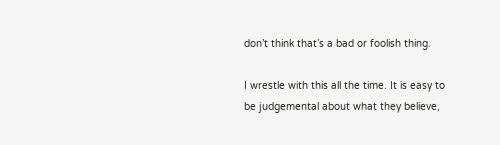don’t think that’s a bad or foolish thing.

I wrestle with this all the time. It is easy to be judgemental about what they believe,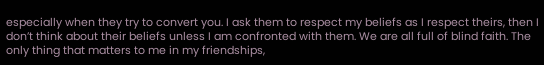especially when they try to convert you. I ask them to respect my beliefs as I respect theirs, then I don’t think about their beliefs unless I am confronted with them. We are all full of blind faith. The only thing that matters to me in my friendships,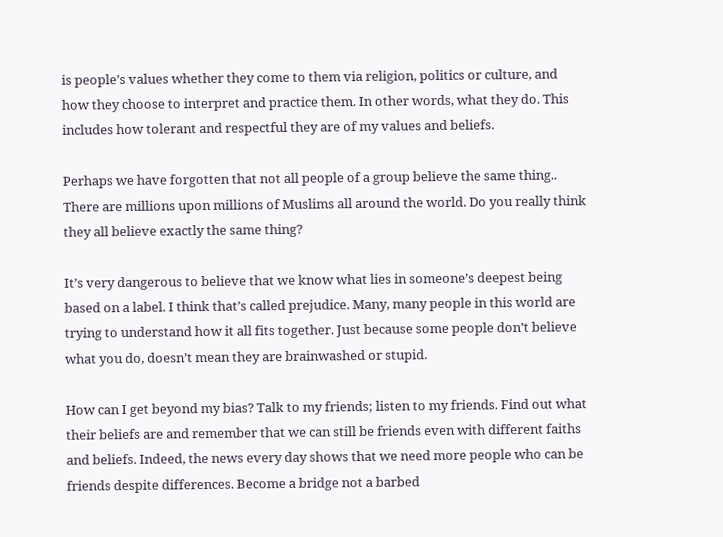is people’s values whether they come to them via religion, politics or culture, and how they choose to interpret and practice them. In other words, what they do. This includes how tolerant and respectful they are of my values and beliefs.

Perhaps we have forgotten that not all people of a group believe the same thing.. There are millions upon millions of Muslims all around the world. Do you really think they all believe exactly the same thing?

It’s very dangerous to believe that we know what lies in someone’s deepest being based on a label. I think that’s called prejudice. Many, many people in this world are trying to understand how it all fits together. Just because some people don’t believe what you do, doesn’t mean they are brainwashed or stupid.

How can I get beyond my bias? Talk to my friends; listen to my friends. Find out what their beliefs are and remember that we can still be friends even with different faiths and beliefs. Indeed, the news every day shows that we need more people who can be friends despite differences. Become a bridge not a barbed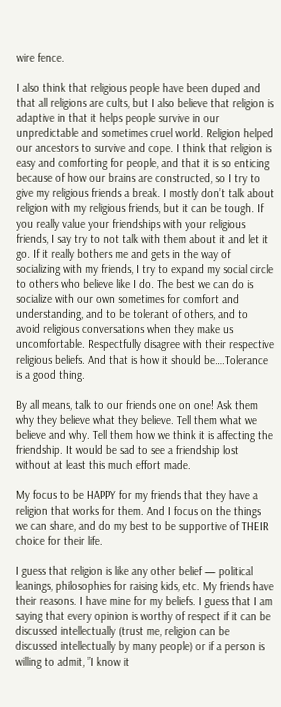wire fence.

I also think that religious people have been duped and that all religions are cults, but I also believe that religion is adaptive in that it helps people survive in our unpredictable and sometimes cruel world. Religion helped our ancestors to survive and cope. I think that religion is easy and comforting for people, and that it is so enticing because of how our brains are constructed, so I try to give my religious friends a break. I mostly don’t talk about religion with my religious friends, but it can be tough. If you really value your friendships with your religious friends, I say try to not talk with them about it and let it go. If it really bothers me and gets in the way of socializing with my friends, I try to expand my social circle to others who believe like I do. The best we can do is socialize with our own sometimes for comfort and understanding, and to be tolerant of others, and to avoid religious conversations when they make us uncomfortable. Respectfully disagree with their respective religious beliefs. And that is how it should be….Tolerance is a good thing.

By all means, talk to our friends one on one! Ask them why they believe what they believe. Tell them what we believe and why. Tell them how we think it is affecting the friendship. It would be sad to see a friendship lost without at least this much effort made.

My focus to be HAPPY for my friends that they have a religion that works for them. And I focus on the things we can share, and do my best to be supportive of THEIR choice for their life.

I guess that religion is like any other belief — political leanings, philosophies for raising kids, etc. My friends have their reasons. I have mine for my beliefs. I guess that I am saying that every opinion is worthy of respect if it can be discussed intellectually (trust me, religion can be discussed intellectually by many people) or if a person is willing to admit, ”I know it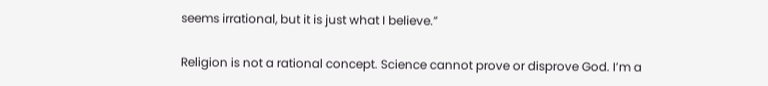seems irrational, but it is just what I believe.”

Religion is not a rational concept. Science cannot prove or disprove God. I’m a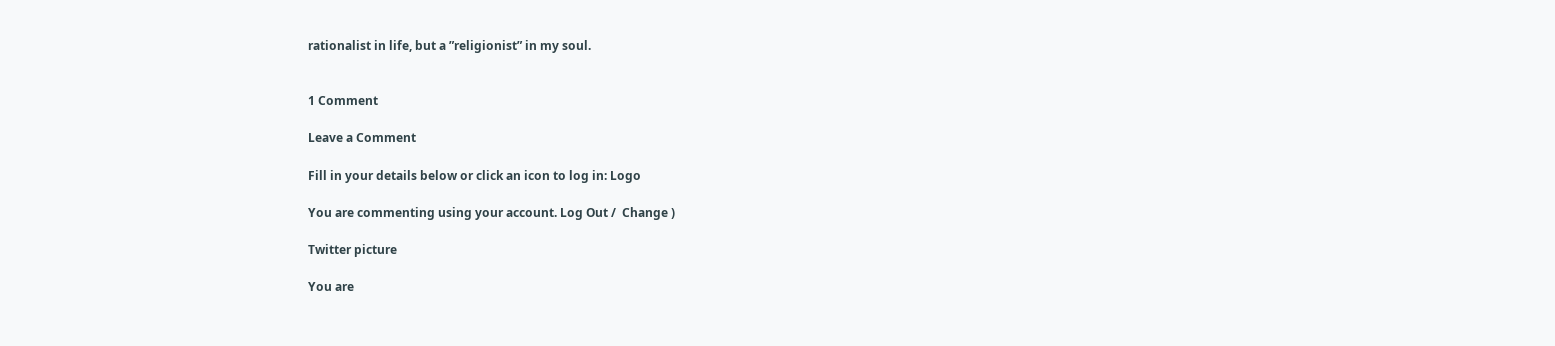rationalist in life, but a ”religionist” in my soul.


1 Comment

Leave a Comment

Fill in your details below or click an icon to log in: Logo

You are commenting using your account. Log Out /  Change )

Twitter picture

You are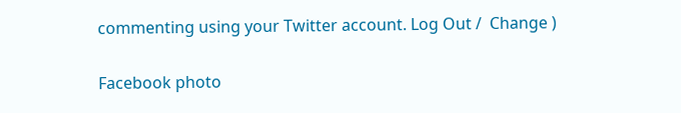commenting using your Twitter account. Log Out /  Change )

Facebook photo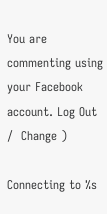You are commenting using your Facebook account. Log Out /  Change )

Connecting to %s